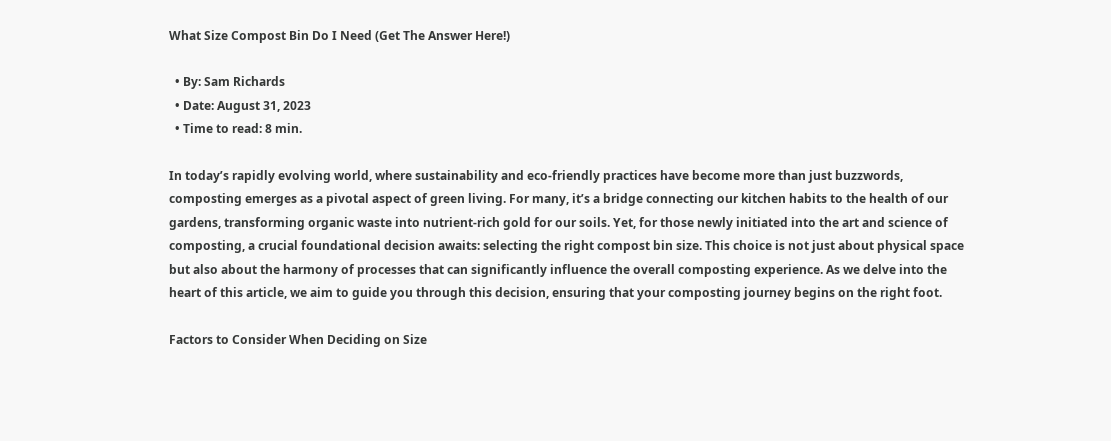What Size Compost Bin Do I Need (Get The Answer Here!)

  • By: Sam Richards
  • Date: August 31, 2023
  • Time to read: 8 min.

In today’s rapidly evolving world, where sustainability and eco-friendly practices have become more than just buzzwords, composting emerges as a pivotal aspect of green living. For many, it’s a bridge connecting our kitchen habits to the health of our gardens, transforming organic waste into nutrient-rich gold for our soils. Yet, for those newly initiated into the art and science of composting, a crucial foundational decision awaits: selecting the right compost bin size. This choice is not just about physical space but also about the harmony of processes that can significantly influence the overall composting experience. As we delve into the heart of this article, we aim to guide you through this decision, ensuring that your composting journey begins on the right foot.

Factors to Consider When Deciding on Size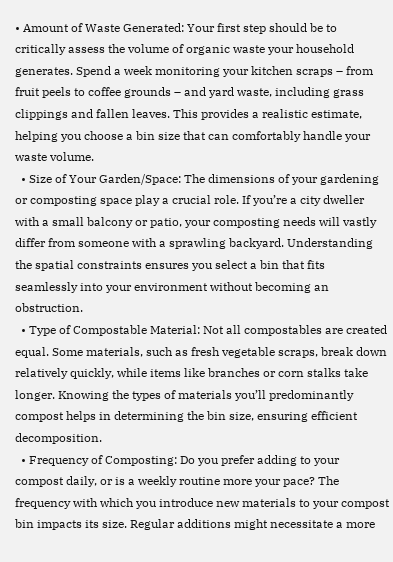• Amount of Waste Generated: Your first step should be to critically assess the volume of organic waste your household generates. Spend a week monitoring your kitchen scraps – from fruit peels to coffee grounds – and yard waste, including grass clippings and fallen leaves. This provides a realistic estimate, helping you choose a bin size that can comfortably handle your waste volume.
  • Size of Your Garden/Space: The dimensions of your gardening or composting space play a crucial role. If you’re a city dweller with a small balcony or patio, your composting needs will vastly differ from someone with a sprawling backyard. Understanding the spatial constraints ensures you select a bin that fits seamlessly into your environment without becoming an obstruction.
  • Type of Compostable Material: Not all compostables are created equal. Some materials, such as fresh vegetable scraps, break down relatively quickly, while items like branches or corn stalks take longer. Knowing the types of materials you’ll predominantly compost helps in determining the bin size, ensuring efficient decomposition.
  • Frequency of Composting: Do you prefer adding to your compost daily, or is a weekly routine more your pace? The frequency with which you introduce new materials to your compost bin impacts its size. Regular additions might necessitate a more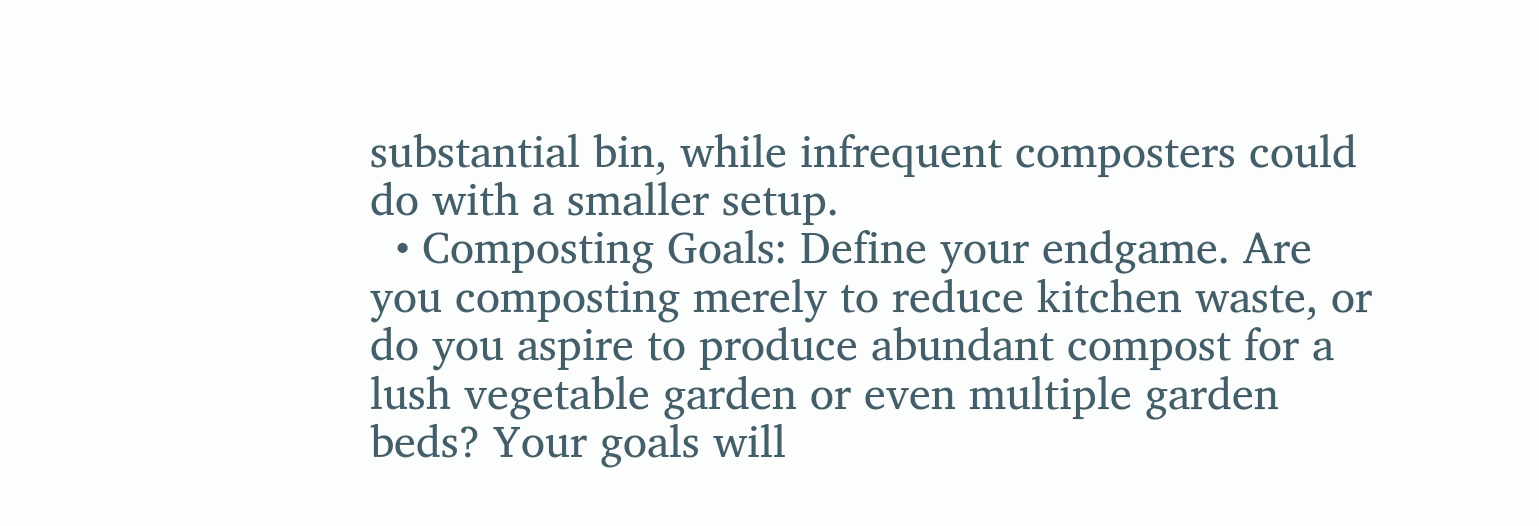substantial bin, while infrequent composters could do with a smaller setup.
  • Composting Goals: Define your endgame. Are you composting merely to reduce kitchen waste, or do you aspire to produce abundant compost for a lush vegetable garden or even multiple garden beds? Your goals will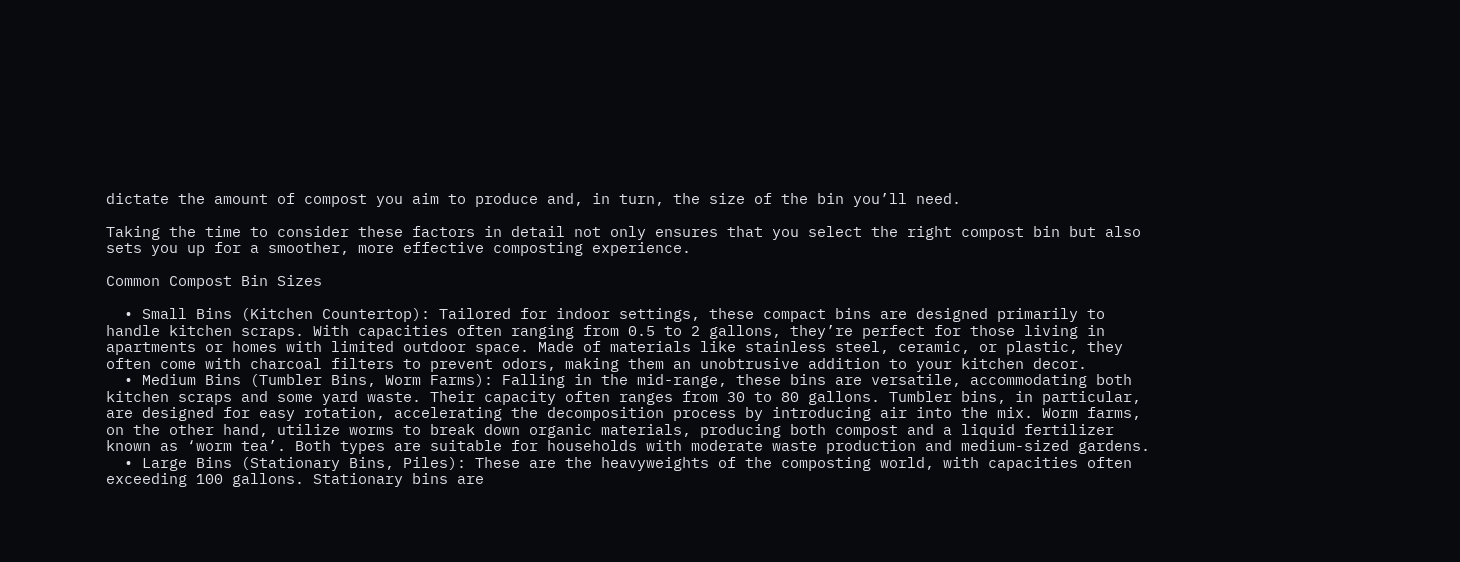dictate the amount of compost you aim to produce and, in turn, the size of the bin you’ll need.

Taking the time to consider these factors in detail not only ensures that you select the right compost bin but also sets you up for a smoother, more effective composting experience.

Common Compost Bin Sizes

  • Small Bins (Kitchen Countertop): Tailored for indoor settings, these compact bins are designed primarily to handle kitchen scraps. With capacities often ranging from 0.5 to 2 gallons, they’re perfect for those living in apartments or homes with limited outdoor space. Made of materials like stainless steel, ceramic, or plastic, they often come with charcoal filters to prevent odors, making them an unobtrusive addition to your kitchen decor.
  • Medium Bins (Tumbler Bins, Worm Farms): Falling in the mid-range, these bins are versatile, accommodating both kitchen scraps and some yard waste. Their capacity often ranges from 30 to 80 gallons. Tumbler bins, in particular, are designed for easy rotation, accelerating the decomposition process by introducing air into the mix. Worm farms, on the other hand, utilize worms to break down organic materials, producing both compost and a liquid fertilizer known as ‘worm tea’. Both types are suitable for households with moderate waste production and medium-sized gardens.
  • Large Bins (Stationary Bins, Piles): These are the heavyweights of the composting world, with capacities often exceeding 100 gallons. Stationary bins are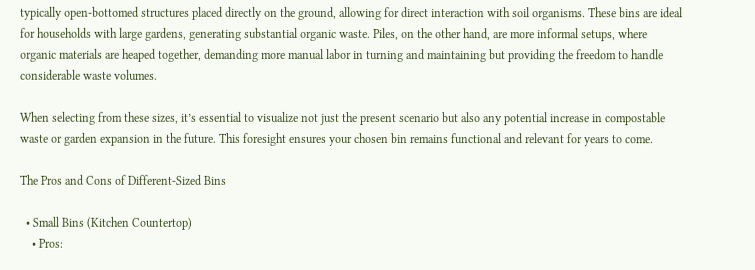typically open-bottomed structures placed directly on the ground, allowing for direct interaction with soil organisms. These bins are ideal for households with large gardens, generating substantial organic waste. Piles, on the other hand, are more informal setups, where organic materials are heaped together, demanding more manual labor in turning and maintaining but providing the freedom to handle considerable waste volumes.

When selecting from these sizes, it’s essential to visualize not just the present scenario but also any potential increase in compostable waste or garden expansion in the future. This foresight ensures your chosen bin remains functional and relevant for years to come.

The Pros and Cons of Different-Sized Bins

  • Small Bins (Kitchen Countertop)
    • Pros: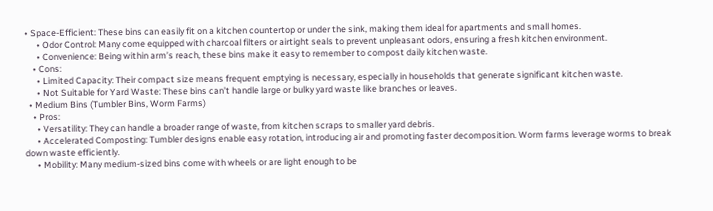• Space-Efficient: These bins can easily fit on a kitchen countertop or under the sink, making them ideal for apartments and small homes.
      • Odor Control: Many come equipped with charcoal filters or airtight seals to prevent unpleasant odors, ensuring a fresh kitchen environment.
      • Convenience: Being within arm’s reach, these bins make it easy to remember to compost daily kitchen waste.
    • Cons:
      • Limited Capacity: Their compact size means frequent emptying is necessary, especially in households that generate significant kitchen waste.
      • Not Suitable for Yard Waste: These bins can’t handle large or bulky yard waste like branches or leaves.
  • Medium Bins (Tumbler Bins, Worm Farms)
    • Pros:
      • Versatility: They can handle a broader range of waste, from kitchen scraps to smaller yard debris.
      • Accelerated Composting: Tumbler designs enable easy rotation, introducing air and promoting faster decomposition. Worm farms leverage worms to break down waste efficiently.
      • Mobility: Many medium-sized bins come with wheels or are light enough to be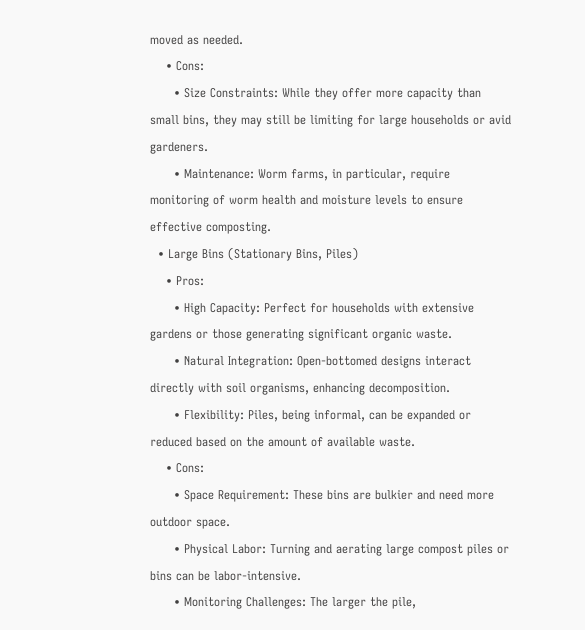moved as needed.
    • Cons:
      • Size Constraints: While they offer more capacity than small bins, they may still be limiting for large households or avid gardeners.
      • Maintenance: Worm farms, in particular, require monitoring of worm health and moisture levels to ensure effective composting.
  • Large Bins (Stationary Bins, Piles)
    • Pros:
      • High Capacity: Perfect for households with extensive gardens or those generating significant organic waste.
      • Natural Integration: Open-bottomed designs interact directly with soil organisms, enhancing decomposition.
      • Flexibility: Piles, being informal, can be expanded or reduced based on the amount of available waste.
    • Cons:
      • Space Requirement: These bins are bulkier and need more outdoor space.
      • Physical Labor: Turning and aerating large compost piles or bins can be labor-intensive.
      • Monitoring Challenges: The larger the pile,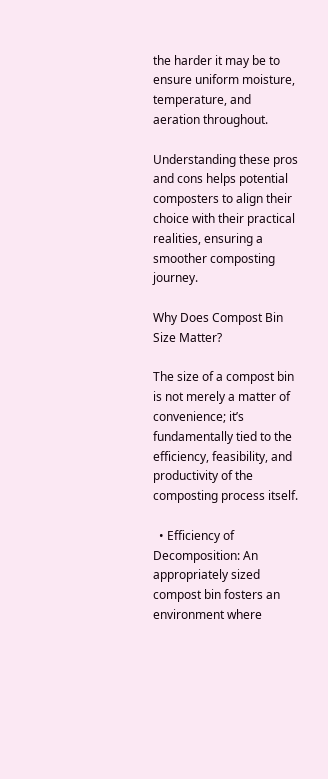the harder it may be to ensure uniform moisture, temperature, and aeration throughout.

Understanding these pros and cons helps potential composters to align their choice with their practical realities, ensuring a smoother composting journey.

Why Does Compost Bin Size Matter?

The size of a compost bin is not merely a matter of convenience; it’s fundamentally tied to the efficiency, feasibility, and productivity of the composting process itself.

  • Efficiency of Decomposition: An appropriately sized compost bin fosters an environment where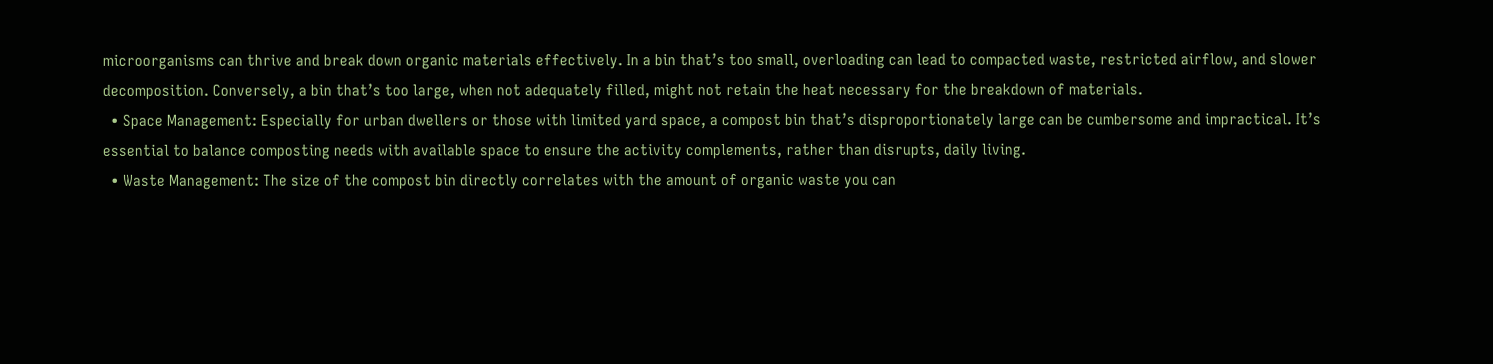microorganisms can thrive and break down organic materials effectively. In a bin that’s too small, overloading can lead to compacted waste, restricted airflow, and slower decomposition. Conversely, a bin that’s too large, when not adequately filled, might not retain the heat necessary for the breakdown of materials.
  • Space Management: Especially for urban dwellers or those with limited yard space, a compost bin that’s disproportionately large can be cumbersome and impractical. It’s essential to balance composting needs with available space to ensure the activity complements, rather than disrupts, daily living.
  • Waste Management: The size of the compost bin directly correlates with the amount of organic waste you can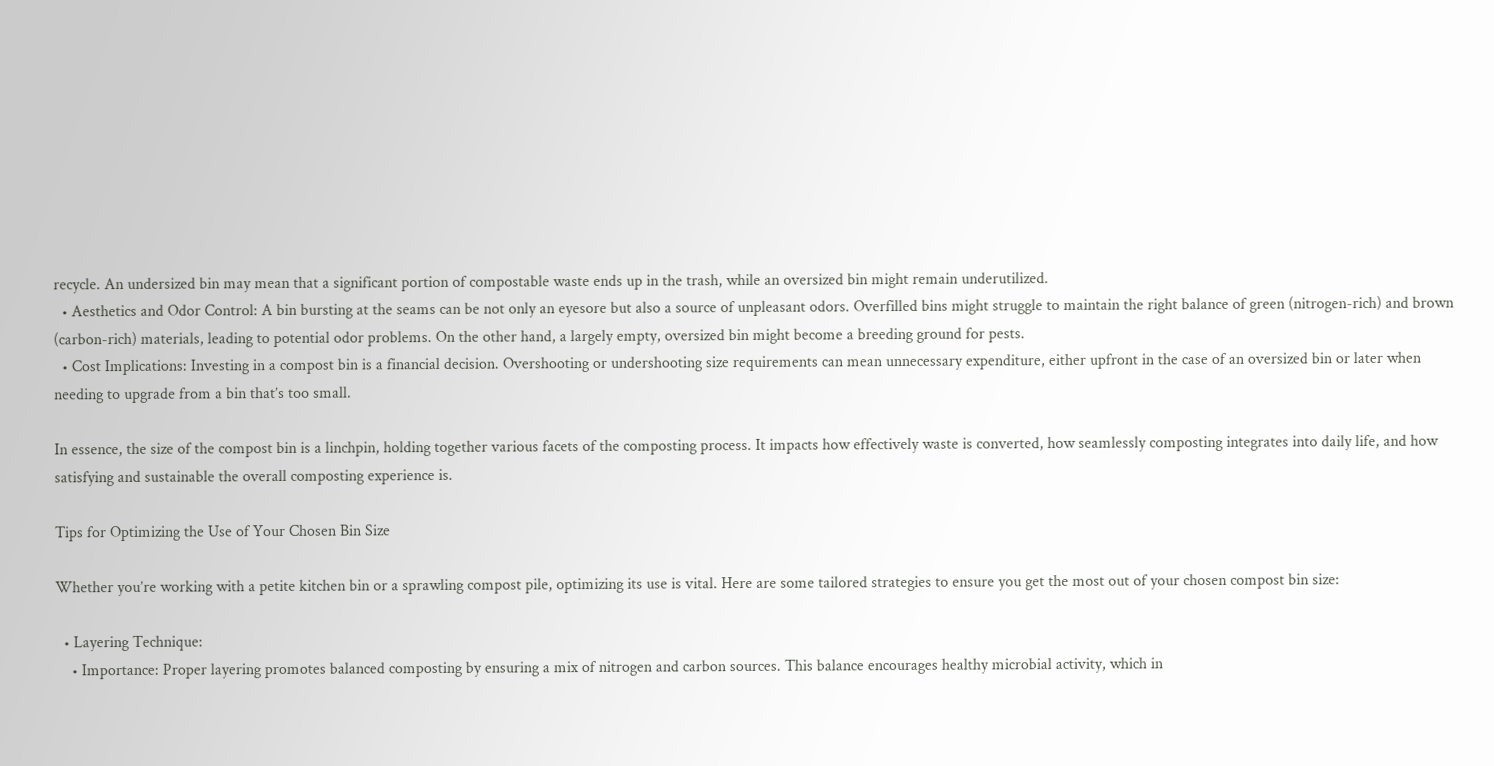recycle. An undersized bin may mean that a significant portion of compostable waste ends up in the trash, while an oversized bin might remain underutilized.
  • Aesthetics and Odor Control: A bin bursting at the seams can be not only an eyesore but also a source of unpleasant odors. Overfilled bins might struggle to maintain the right balance of green (nitrogen-rich) and brown (carbon-rich) materials, leading to potential odor problems. On the other hand, a largely empty, oversized bin might become a breeding ground for pests.
  • Cost Implications: Investing in a compost bin is a financial decision. Overshooting or undershooting size requirements can mean unnecessary expenditure, either upfront in the case of an oversized bin or later when needing to upgrade from a bin that’s too small.

In essence, the size of the compost bin is a linchpin, holding together various facets of the composting process. It impacts how effectively waste is converted, how seamlessly composting integrates into daily life, and how satisfying and sustainable the overall composting experience is.

Tips for Optimizing the Use of Your Chosen Bin Size

Whether you’re working with a petite kitchen bin or a sprawling compost pile, optimizing its use is vital. Here are some tailored strategies to ensure you get the most out of your chosen compost bin size:

  • Layering Technique:
    • Importance: Proper layering promotes balanced composting by ensuring a mix of nitrogen and carbon sources. This balance encourages healthy microbial activity, which in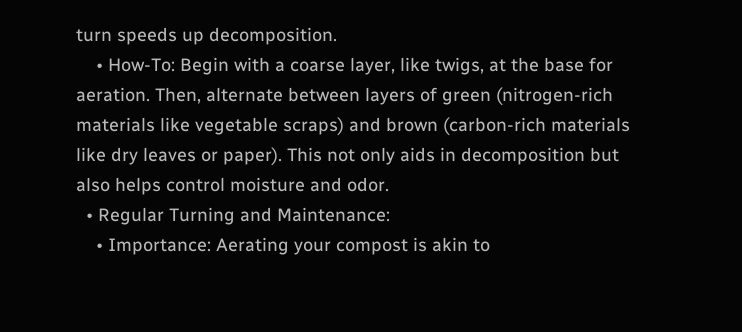turn speeds up decomposition.
    • How-To: Begin with a coarse layer, like twigs, at the base for aeration. Then, alternate between layers of green (nitrogen-rich materials like vegetable scraps) and brown (carbon-rich materials like dry leaves or paper). This not only aids in decomposition but also helps control moisture and odor.
  • Regular Turning and Maintenance:
    • Importance: Aerating your compost is akin to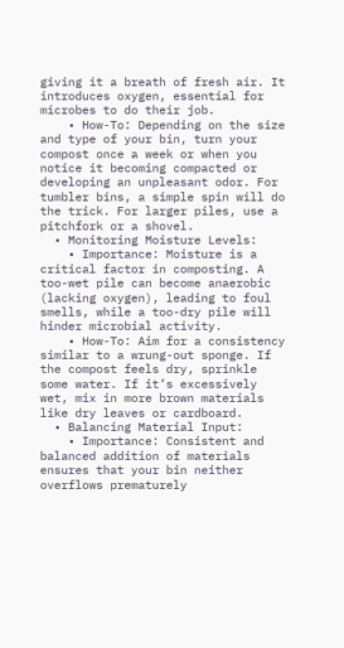giving it a breath of fresh air. It introduces oxygen, essential for microbes to do their job.
    • How-To: Depending on the size and type of your bin, turn your compost once a week or when you notice it becoming compacted or developing an unpleasant odor. For tumbler bins, a simple spin will do the trick. For larger piles, use a pitchfork or a shovel.
  • Monitoring Moisture Levels:
    • Importance: Moisture is a critical factor in composting. A too-wet pile can become anaerobic (lacking oxygen), leading to foul smells, while a too-dry pile will hinder microbial activity.
    • How-To: Aim for a consistency similar to a wrung-out sponge. If the compost feels dry, sprinkle some water. If it’s excessively wet, mix in more brown materials like dry leaves or cardboard.
  • Balancing Material Input:
    • Importance: Consistent and balanced addition of materials ensures that your bin neither overflows prematurely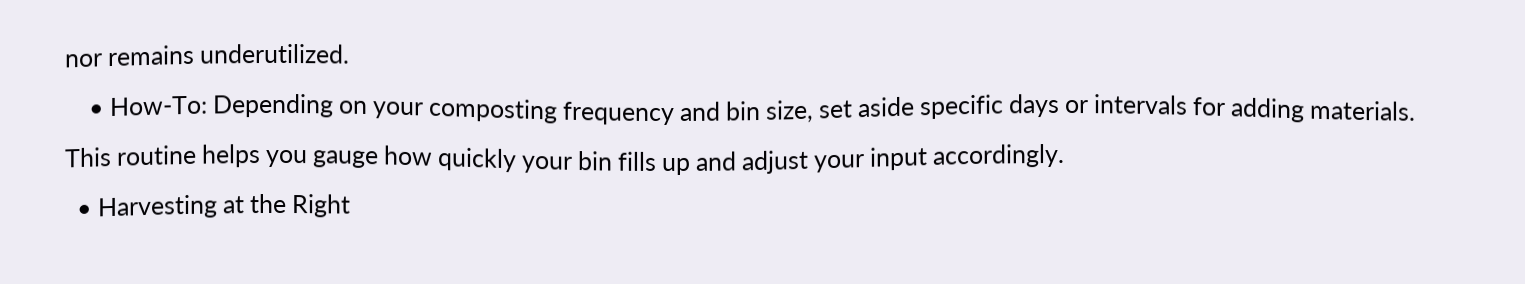nor remains underutilized.
    • How-To: Depending on your composting frequency and bin size, set aside specific days or intervals for adding materials. This routine helps you gauge how quickly your bin fills up and adjust your input accordingly.
  • Harvesting at the Right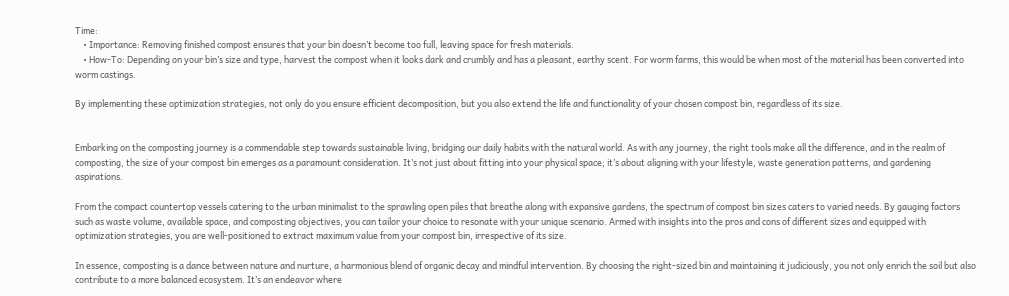Time:
    • Importance: Removing finished compost ensures that your bin doesn’t become too full, leaving space for fresh materials.
    • How-To: Depending on your bin’s size and type, harvest the compost when it looks dark and crumbly and has a pleasant, earthy scent. For worm farms, this would be when most of the material has been converted into worm castings.

By implementing these optimization strategies, not only do you ensure efficient decomposition, but you also extend the life and functionality of your chosen compost bin, regardless of its size.


Embarking on the composting journey is a commendable step towards sustainable living, bridging our daily habits with the natural world. As with any journey, the right tools make all the difference, and in the realm of composting, the size of your compost bin emerges as a paramount consideration. It’s not just about fitting into your physical space; it’s about aligning with your lifestyle, waste generation patterns, and gardening aspirations.

From the compact countertop vessels catering to the urban minimalist to the sprawling open piles that breathe along with expansive gardens, the spectrum of compost bin sizes caters to varied needs. By gauging factors such as waste volume, available space, and composting objectives, you can tailor your choice to resonate with your unique scenario. Armed with insights into the pros and cons of different sizes and equipped with optimization strategies, you are well-positioned to extract maximum value from your compost bin, irrespective of its size.

In essence, composting is a dance between nature and nurture, a harmonious blend of organic decay and mindful intervention. By choosing the right-sized bin and maintaining it judiciously, you not only enrich the soil but also contribute to a more balanced ecosystem. It’s an endeavor where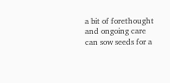a bit of forethought and ongoing care can sow seeds for a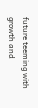future teeming with growth and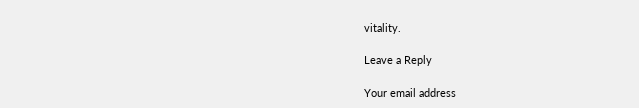vitality.

Leave a Reply

Your email address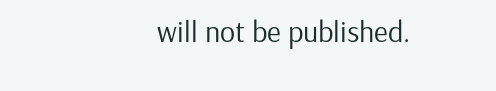will not be published.